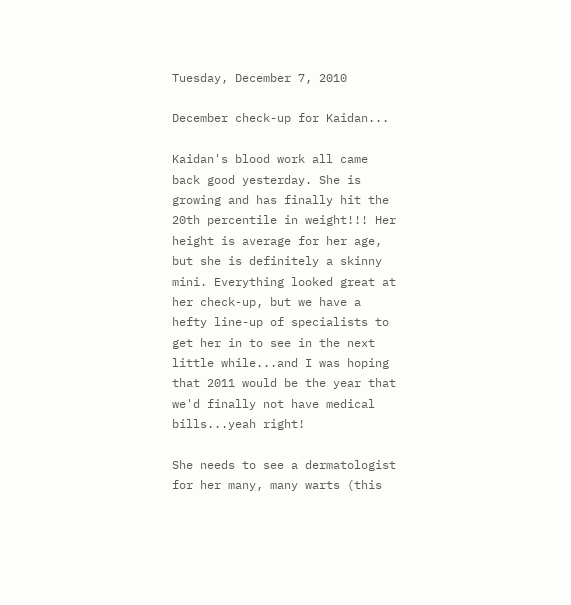Tuesday, December 7, 2010

December check-up for Kaidan...

Kaidan's blood work all came back good yesterday. She is growing and has finally hit the 20th percentile in weight!!! Her height is average for her age, but she is definitely a skinny mini. Everything looked great at her check-up, but we have a hefty line-up of specialists to get her in to see in the next little while...and I was hoping that 2011 would be the year that we'd finally not have medical bills...yeah right!

She needs to see a dermatologist for her many, many warts (this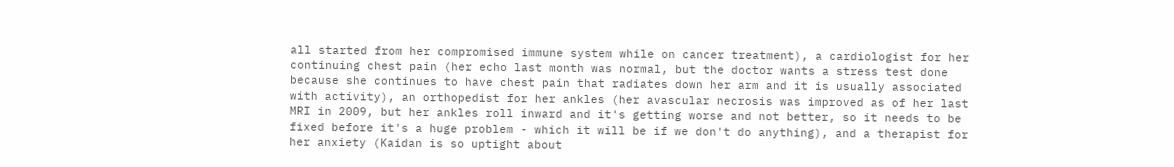all started from her compromised immune system while on cancer treatment), a cardiologist for her continuing chest pain (her echo last month was normal, but the doctor wants a stress test done because she continues to have chest pain that radiates down her arm and it is usually associated with activity), an orthopedist for her ankles (her avascular necrosis was improved as of her last MRI in 2009, but her ankles roll inward and it's getting worse and not better, so it needs to be fixed before it's a huge problem - which it will be if we don't do anything), and a therapist for her anxiety (Kaidan is so uptight about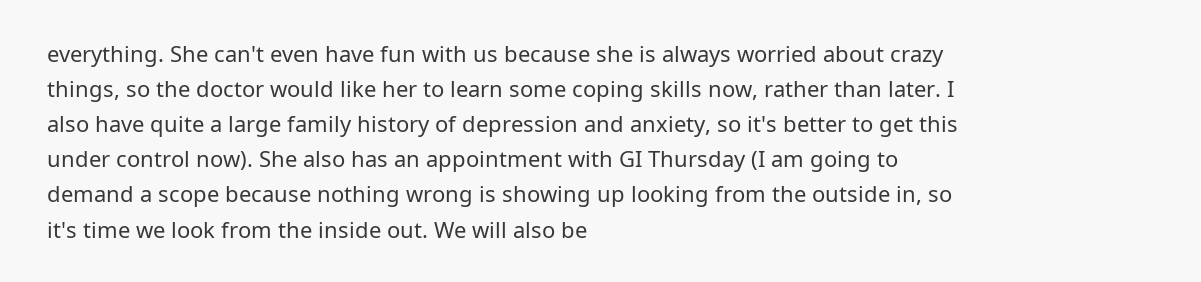everything. She can't even have fun with us because she is always worried about crazy things, so the doctor would like her to learn some coping skills now, rather than later. I also have quite a large family history of depression and anxiety, so it's better to get this under control now). She also has an appointment with GI Thursday (I am going to demand a scope because nothing wrong is showing up looking from the outside in, so it's time we look from the inside out. We will also be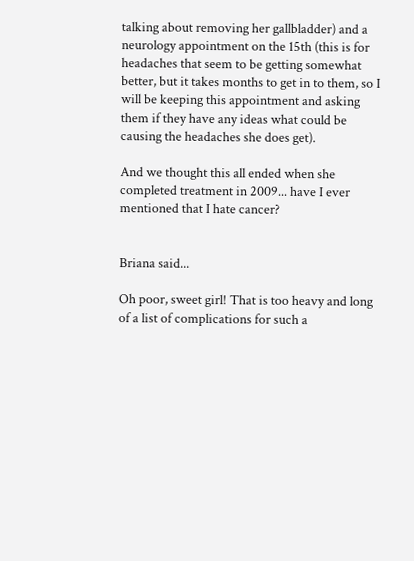talking about removing her gallbladder) and a neurology appointment on the 15th (this is for headaches that seem to be getting somewhat better, but it takes months to get in to them, so I will be keeping this appointment and asking them if they have any ideas what could be causing the headaches she does get).

And we thought this all ended when she completed treatment in 2009... have I ever mentioned that I hate cancer?


Briana said...

Oh poor, sweet girl! That is too heavy and long of a list of complications for such a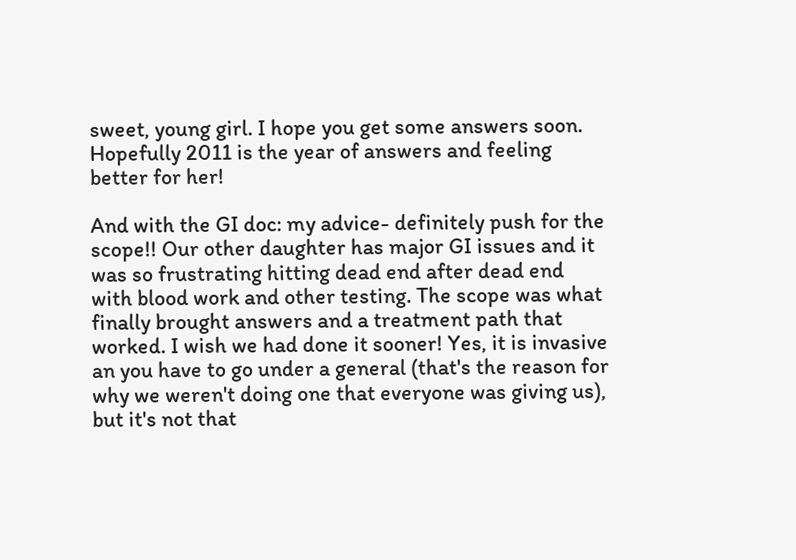sweet, young girl. I hope you get some answers soon. Hopefully 2011 is the year of answers and feeling better for her!

And with the GI doc: my advice- definitely push for the scope!! Our other daughter has major GI issues and it was so frustrating hitting dead end after dead end with blood work and other testing. The scope was what finally brought answers and a treatment path that worked. I wish we had done it sooner! Yes, it is invasive an you have to go under a general (that's the reason for why we weren't doing one that everyone was giving us), but it's not that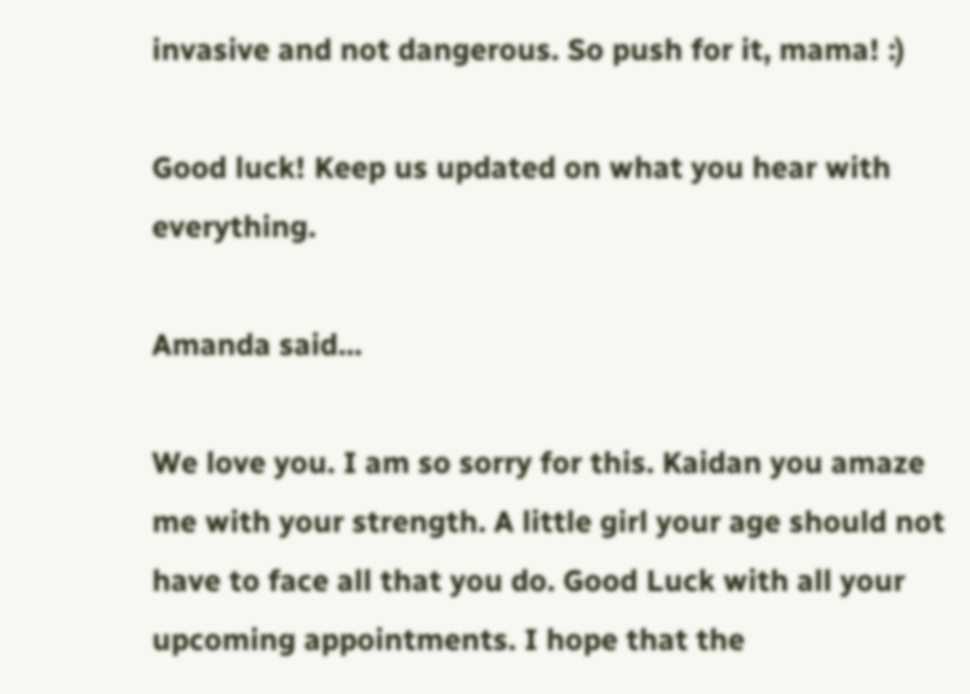invasive and not dangerous. So push for it, mama! :)

Good luck! Keep us updated on what you hear with everything.

Amanda said...

We love you. I am so sorry for this. Kaidan you amaze me with your strength. A little girl your age should not have to face all that you do. Good Luck with all your upcoming appointments. I hope that the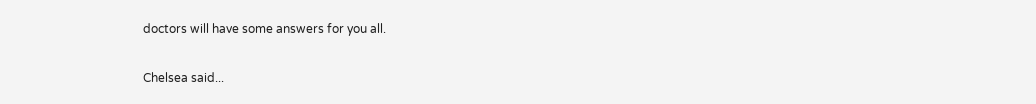doctors will have some answers for you all.

Chelsea said...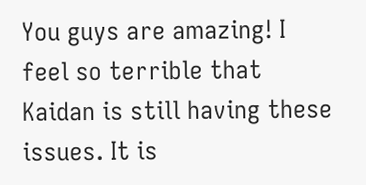You guys are amazing! I feel so terrible that Kaidan is still having these issues. It is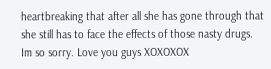heartbreaking that after all she has gone through that she still has to face the effects of those nasty drugs. Im so sorry. Love you guys XOXOXOX